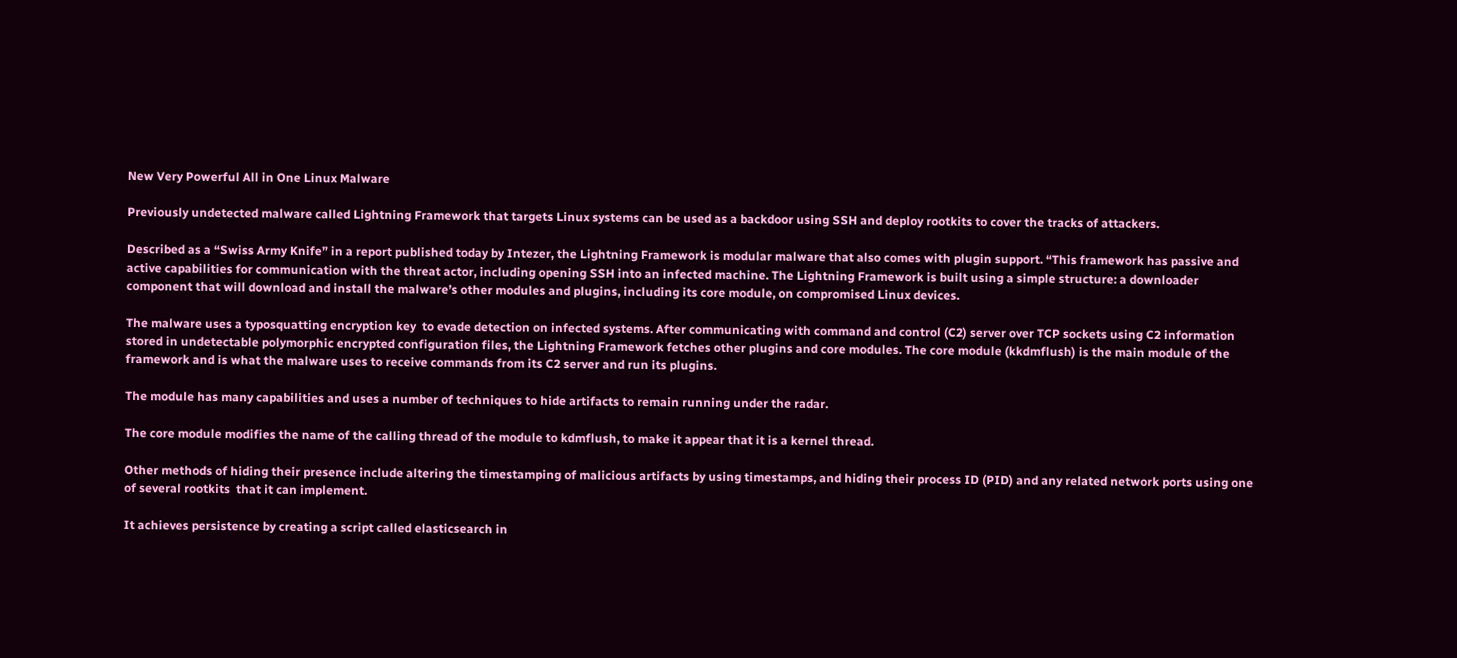New Very Powerful All in One Linux Malware

Previously undetected malware called Lightning Framework that targets Linux systems can be used as a backdoor using SSH and deploy rootkits to cover the tracks of attackers.

Described as a “Swiss Army Knife” in a report published today by Intezer, the Lightning Framework is modular malware that also comes with plugin support. “This framework has passive and active capabilities for communication with the threat actor, including opening SSH into an infected machine. The Lightning Framework is built using a simple structure: a downloader component that will download and install the malware’s other modules and plugins, including its core module, on compromised Linux devices.

The malware uses a typosquatting encryption key  to evade detection on infected systems. After communicating with command and control (C2) server over TCP sockets using C2 information stored in undetectable polymorphic encrypted configuration files, the Lightning Framework fetches other plugins and core modules. The core module (kkdmflush) is the main module of the framework and is what the malware uses to receive commands from its C2 server and run its plugins.

The module has many capabilities and uses a number of techniques to hide artifacts to remain running under the radar.

The core module modifies the name of the calling thread of the module to kdmflush, to make it appear that it is a kernel thread.

Other methods of hiding their presence include altering the timestamping of malicious artifacts by using timestamps, and hiding their process ID (PID) and any related network ports using one of several rootkits  that it can implement.

It achieves persistence by creating a script called elasticsearch in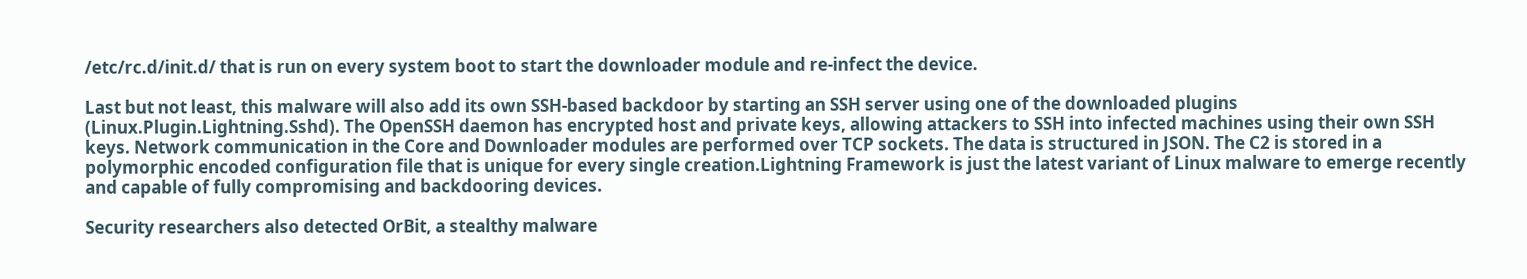/etc/rc.d/init.d/ that is run on every system boot to start the downloader module and re-infect the device.

Last but not least, this malware will also add its own SSH-based backdoor by starting an SSH server using one of the downloaded plugins (Linux.Plugin.Lightning.Sshd). The OpenSSH daemon has encrypted host and private keys, allowing attackers to SSH into infected machines using their own SSH keys. Network communication in the Core and Downloader modules are performed over TCP sockets. The data is structured in JSON. The C2 is stored in a polymorphic encoded configuration file that is unique for every single creation.Lightning Framework is just the latest variant of Linux malware to emerge recently and capable of fully compromising and backdooring devices.

Security researchers also detected OrBit, a stealthy malware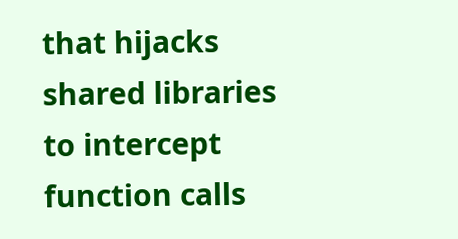that hijacks shared libraries to intercept function calls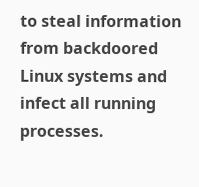to steal information from backdoored Linux systems and infect all running processes.